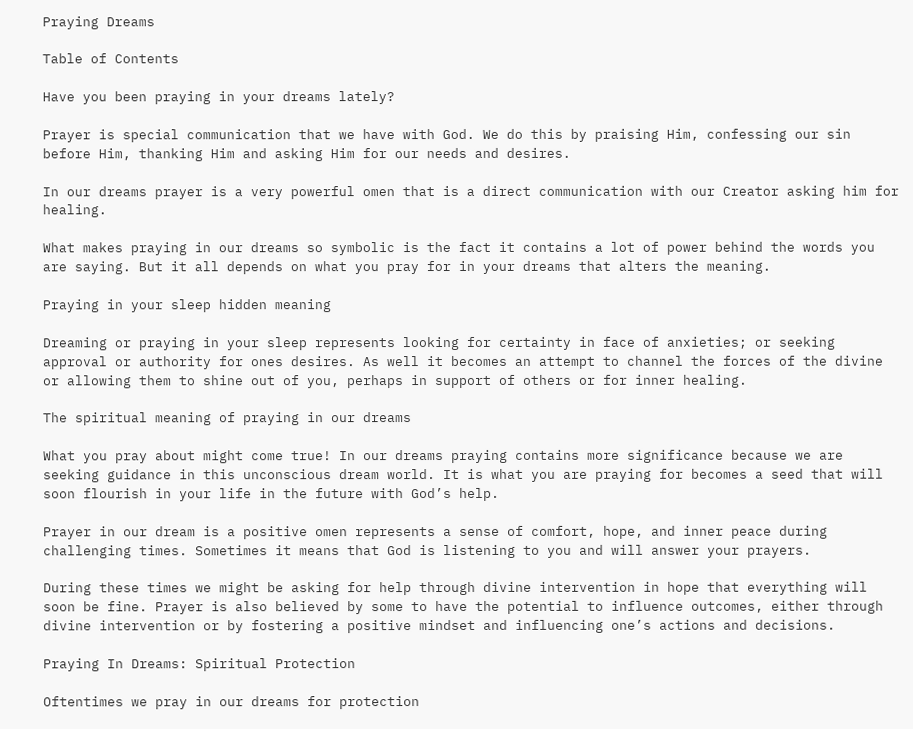Praying Dreams

Table of Contents

Have you been praying in your dreams lately?

Prayer is special communication that we have with God. We do this by praising Him, confessing our sin before Him, thanking Him and asking Him for our needs and desires.

In our dreams prayer is a very powerful omen that is a direct communication with our Creator asking him for healing.

What makes praying in our dreams so symbolic is the fact it contains a lot of power behind the words you are saying. But it all depends on what you pray for in your dreams that alters the meaning.

Praying in your sleep hidden meaning

Dreaming or praying in your sleep represents looking for certainty in face of anxieties; or seeking approval or authority for ones desires. As well it becomes an attempt to channel the forces of the divine or allowing them to shine out of you, perhaps in support of others or for inner healing.

The spiritual meaning of praying in our dreams

What you pray about might come true! In our dreams praying contains more significance because we are seeking guidance in this unconscious dream world. It is what you are praying for becomes a seed that will soon flourish in your life in the future with God’s help.

Prayer in our dream is a positive omen represents a sense of comfort, hope, and inner peace during challenging times. Sometimes it means that God is listening to you and will answer your prayers.

During these times we might be asking for help through divine intervention in hope that everything will soon be fine. Prayer is also believed by some to have the potential to influence outcomes, either through divine intervention or by fostering a positive mindset and influencing one’s actions and decisions.

Praying In Dreams: Spiritual Protection

Oftentimes we pray in our dreams for protection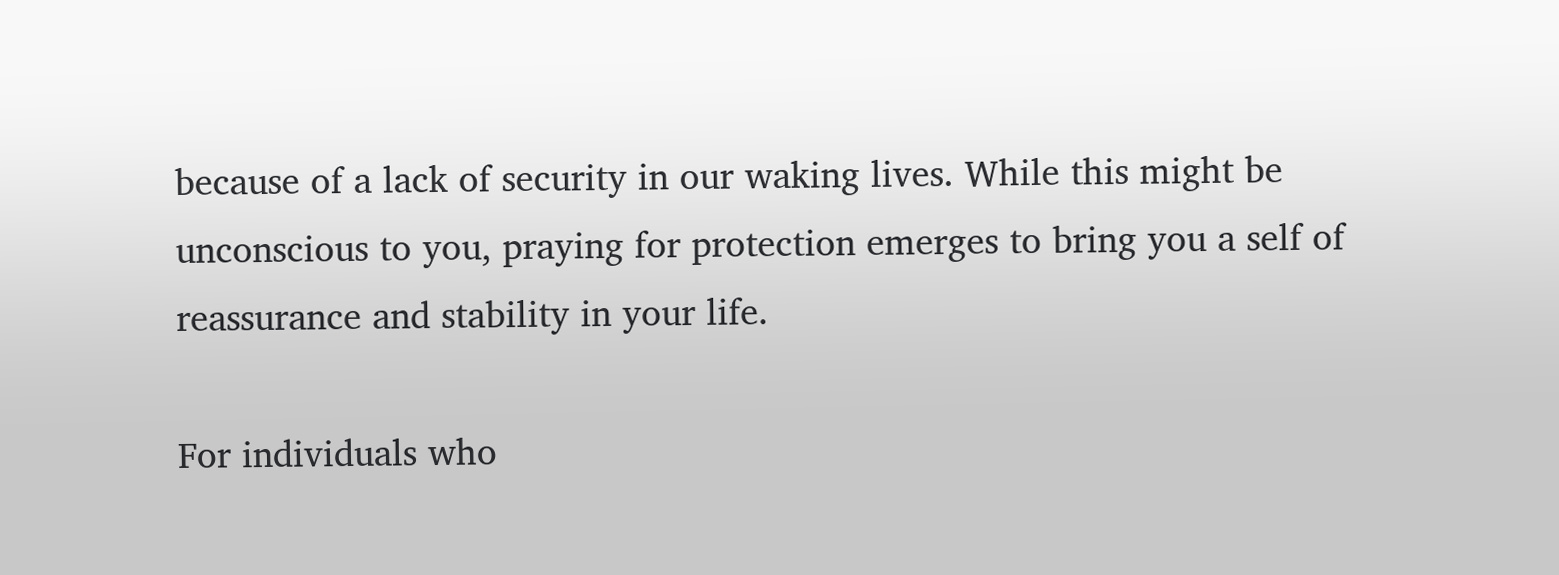because of a lack of security in our waking lives. While this might be unconscious to you, praying for protection emerges to bring you a self of reassurance and stability in your life.

For individuals who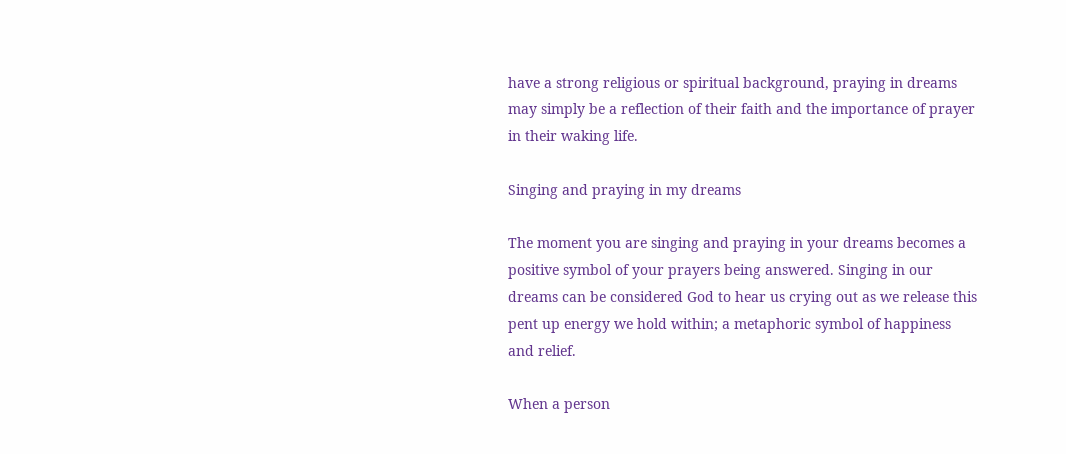have a strong religious or spiritual background, praying in dreams may simply be a reflection of their faith and the importance of prayer in their waking life.

Singing and praying in my dreams

The moment you are singing and praying in your dreams becomes a positive symbol of your prayers being answered. Singing in our dreams can be considered God to hear us crying out as we release this pent up energy we hold within; a metaphoric symbol of happiness and relief.

When a person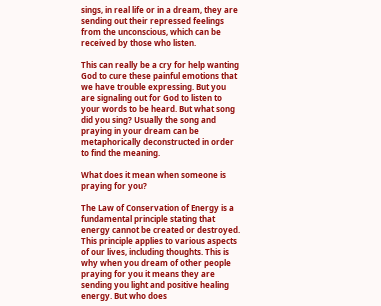sings, in real life or in a dream, they are sending out their repressed feelings from the unconscious, which can be received by those who listen.

This can really be a cry for help wanting God to cure these painful emotions that we have trouble expressing. But you are signaling out for God to listen to your words to be heard. But what song did you sing? Usually the song and praying in your dream can be metaphorically deconstructed in order to find the meaning.

What does it mean when someone is praying for you?

The Law of Conservation of Energy is a fundamental principle stating that energy cannot be created or destroyed.  This principle applies to various aspects of our lives, including thoughts. This is why when you dream of other people praying for you it means they are sending you light and positive healing energy. But who does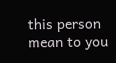this person mean to you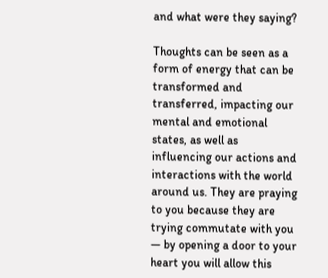and what were they saying?

Thoughts can be seen as a form of energy that can be transformed and transferred, impacting our mental and emotional states, as well as influencing our actions and interactions with the world around us. They are praying to you because they are trying commutate with you — by opening a door to your heart you will allow this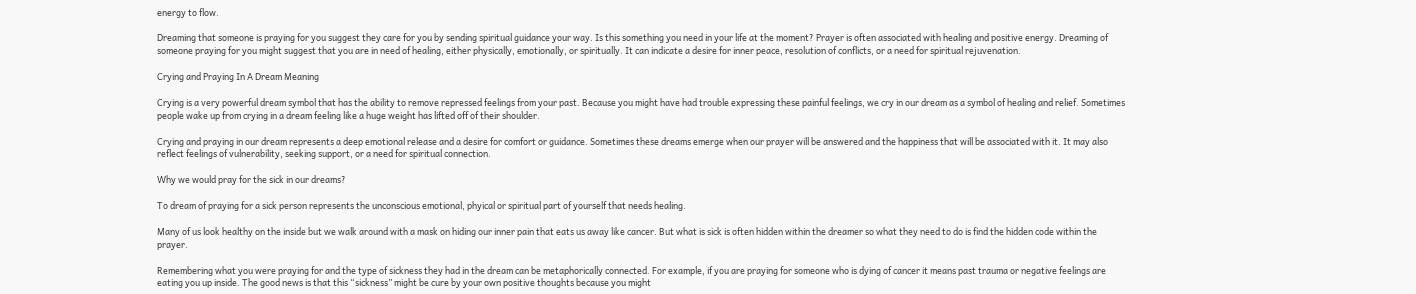energy to flow.

Dreaming that someone is praying for you suggest they care for you by sending spiritual guidance your way. Is this something you need in your life at the moment? Prayer is often associated with healing and positive energy. Dreaming of someone praying for you might suggest that you are in need of healing, either physically, emotionally, or spiritually. It can indicate a desire for inner peace, resolution of conflicts, or a need for spiritual rejuvenation.

Crying and Praying In A Dream Meaning

Crying is a very powerful dream symbol that has the ability to remove repressed feelings from your past. Because you might have had trouble expressing these painful feelings, we cry in our dream as a symbol of healing and relief. Sometimes people wake up from crying in a dream feeling like a huge weight has lifted off of their shoulder.

Crying and praying in our dream represents a deep emotional release and a desire for comfort or guidance. Sometimes these dreams emerge when our prayer will be answered and the happiness that will be associated with it. It may also reflect feelings of vulnerability, seeking support, or a need for spiritual connection.

Why we would pray for the sick in our dreams?

To dream of praying for a sick person represents the unconscious emotional, phyical or spiritual part of yourself that needs healing.

Many of us look healthy on the inside but we walk around with a mask on hiding our inner pain that eats us away like cancer. But what is sick is often hidden within the dreamer so what they need to do is find the hidden code within the prayer.

Remembering what you were praying for and the type of sickness they had in the dream can be metaphorically connected. For example, if you are praying for someone who is dying of cancer it means past trauma or negative feelings are eating you up inside. The good news is that this “sickness” might be cure by your own positive thoughts because you might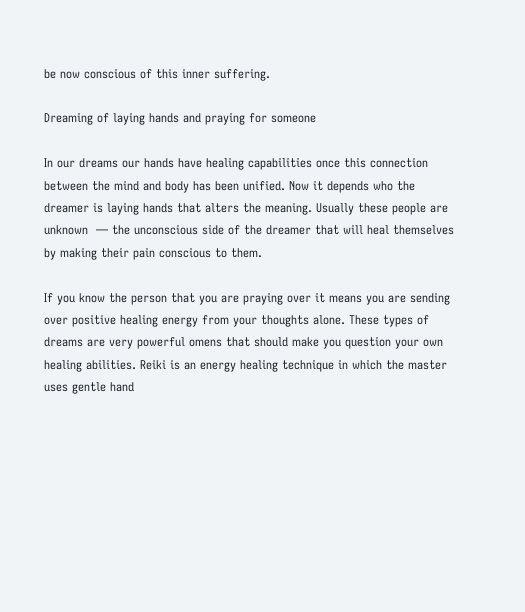be now conscious of this inner suffering.

Dreaming of laying hands and praying for someone

In our dreams our hands have healing capabilities once this connection between the mind and body has been unified. Now it depends who the dreamer is laying hands that alters the meaning. Usually these people are unknown  — the unconscious side of the dreamer that will heal themselves by making their pain conscious to them.

If you know the person that you are praying over it means you are sending over positive healing energy from your thoughts alone. These types of dreams are very powerful omens that should make you question your own healing abilities. Reiki is an energy healing technique in which the master uses gentle hand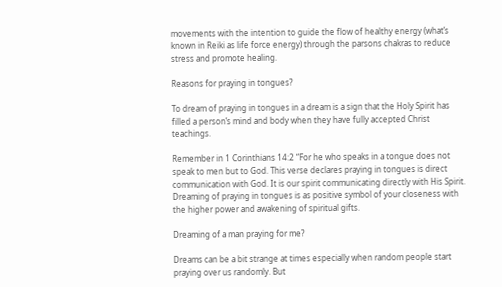movements with the intention to guide the flow of healthy energy (what’s known in Reiki as life force energy) through the parsons chakras to reduce stress and promote healing.

Reasons for praying in tongues?

To dream of praying in tongues in a dream is a sign that the Holy Spirit has filled a person’s mind and body when they have fully accepted Christ teachings.

Remember in 1 Corinthians 14:2 “For he who speaks in a tongue does not speak to men but to God. This verse declares praying in tongues is direct communication with God. It is our spirit communicating directly with His Spirit. Dreaming of praying in tongues is as positive symbol of your closeness with the higher power and awakening of spiritual gifts.

Dreaming of a man praying for me?

Dreams can be a bit strange at times especially when random people start praying over us randomly. But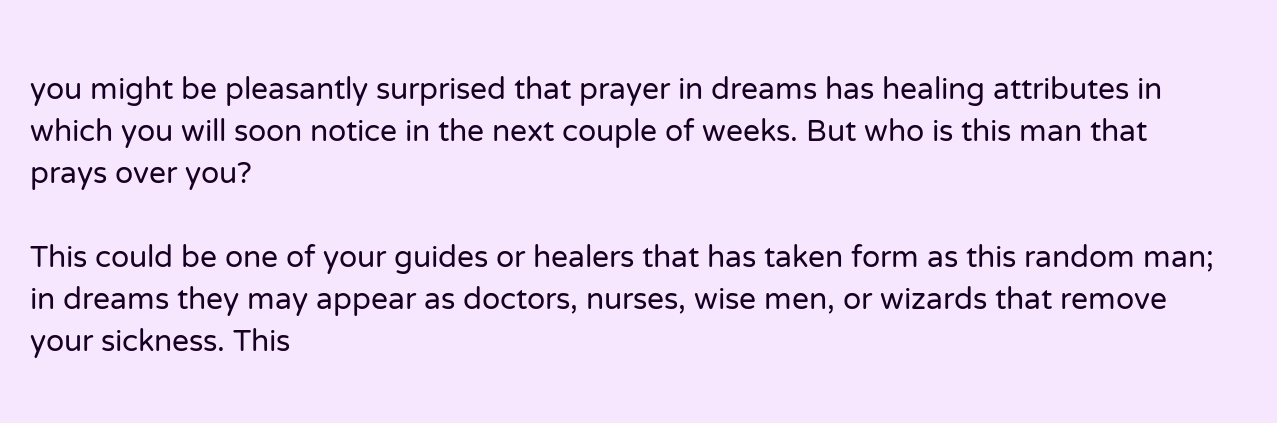you might be pleasantly surprised that prayer in dreams has healing attributes in which you will soon notice in the next couple of weeks. But who is this man that prays over you?

This could be one of your guides or healers that has taken form as this random man; in dreams they may appear as doctors, nurses, wise men, or wizards that remove your sickness. This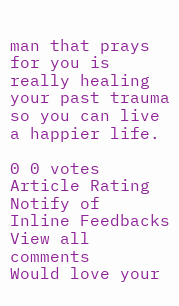man that prays for you is really healing your past trauma so you can live a happier life.

0 0 votes
Article Rating
Notify of
Inline Feedbacks
View all comments
Would love your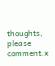thoughts, please comment.x